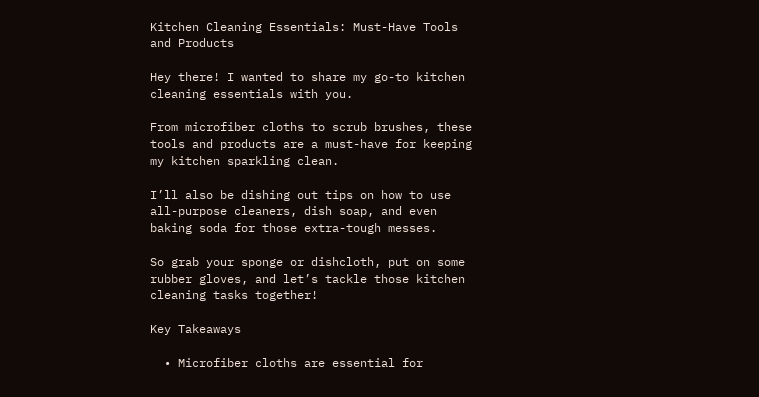Kitchen Cleaning Essentials: Must-Have Tools and Products

Hey there! I wanted to share my go-to kitchen cleaning essentials with you.

From microfiber cloths to scrub brushes, these tools and products are a must-have for keeping my kitchen sparkling clean.

I’ll also be dishing out tips on how to use all-purpose cleaners, dish soap, and even baking soda for those extra-tough messes.

So grab your sponge or dishcloth, put on some rubber gloves, and let’s tackle those kitchen cleaning tasks together!

Key Takeaways

  • Microfiber cloths are essential for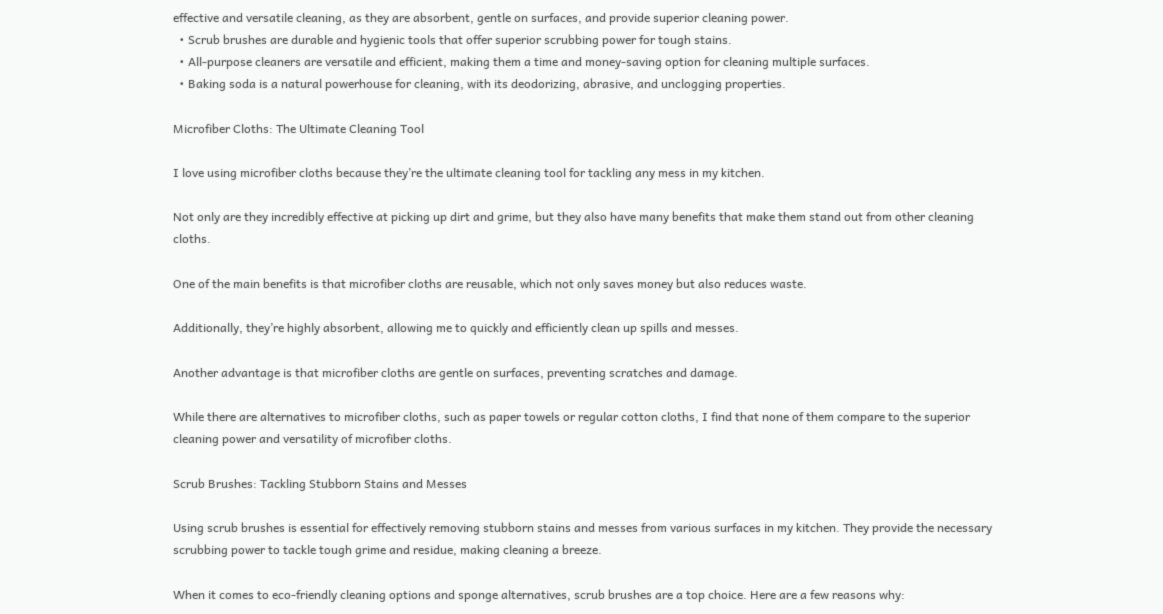effective and versatile cleaning, as they are absorbent, gentle on surfaces, and provide superior cleaning power.
  • Scrub brushes are durable and hygienic tools that offer superior scrubbing power for tough stains.
  • All-purpose cleaners are versatile and efficient, making them a time and money-saving option for cleaning multiple surfaces.
  • Baking soda is a natural powerhouse for cleaning, with its deodorizing, abrasive, and unclogging properties.

Microfiber Cloths: The Ultimate Cleaning Tool

I love using microfiber cloths because they’re the ultimate cleaning tool for tackling any mess in my kitchen.

Not only are they incredibly effective at picking up dirt and grime, but they also have many benefits that make them stand out from other cleaning cloths.

One of the main benefits is that microfiber cloths are reusable, which not only saves money but also reduces waste.

Additionally, they’re highly absorbent, allowing me to quickly and efficiently clean up spills and messes.

Another advantage is that microfiber cloths are gentle on surfaces, preventing scratches and damage.

While there are alternatives to microfiber cloths, such as paper towels or regular cotton cloths, I find that none of them compare to the superior cleaning power and versatility of microfiber cloths.

Scrub Brushes: Tackling Stubborn Stains and Messes

Using scrub brushes is essential for effectively removing stubborn stains and messes from various surfaces in my kitchen. They provide the necessary scrubbing power to tackle tough grime and residue, making cleaning a breeze.

When it comes to eco-friendly cleaning options and sponge alternatives, scrub brushes are a top choice. Here are a few reasons why: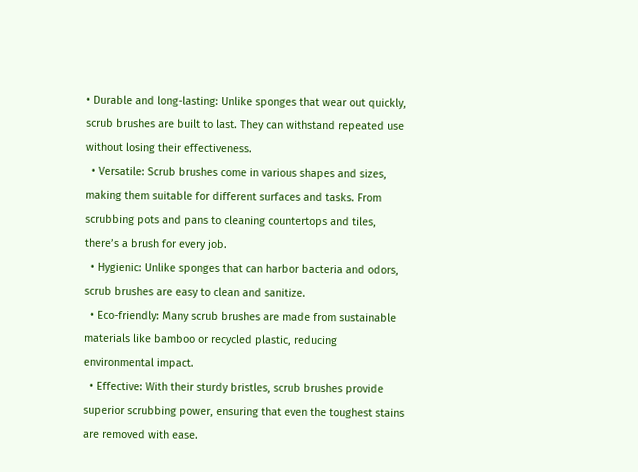• Durable and long-lasting: Unlike sponges that wear out quickly, scrub brushes are built to last. They can withstand repeated use without losing their effectiveness.
  • Versatile: Scrub brushes come in various shapes and sizes, making them suitable for different surfaces and tasks. From scrubbing pots and pans to cleaning countertops and tiles, there’s a brush for every job.
  • Hygienic: Unlike sponges that can harbor bacteria and odors, scrub brushes are easy to clean and sanitize.
  • Eco-friendly: Many scrub brushes are made from sustainable materials like bamboo or recycled plastic, reducing environmental impact.
  • Effective: With their sturdy bristles, scrub brushes provide superior scrubbing power, ensuring that even the toughest stains are removed with ease.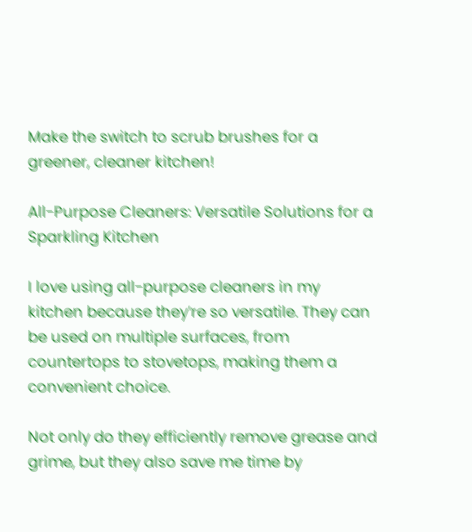Make the switch to scrub brushes for a greener, cleaner kitchen!

All-Purpose Cleaners: Versatile Solutions for a Sparkling Kitchen

I love using all-purpose cleaners in my kitchen because they’re so versatile. They can be used on multiple surfaces, from countertops to stovetops, making them a convenient choice.

Not only do they efficiently remove grease and grime, but they also save me time by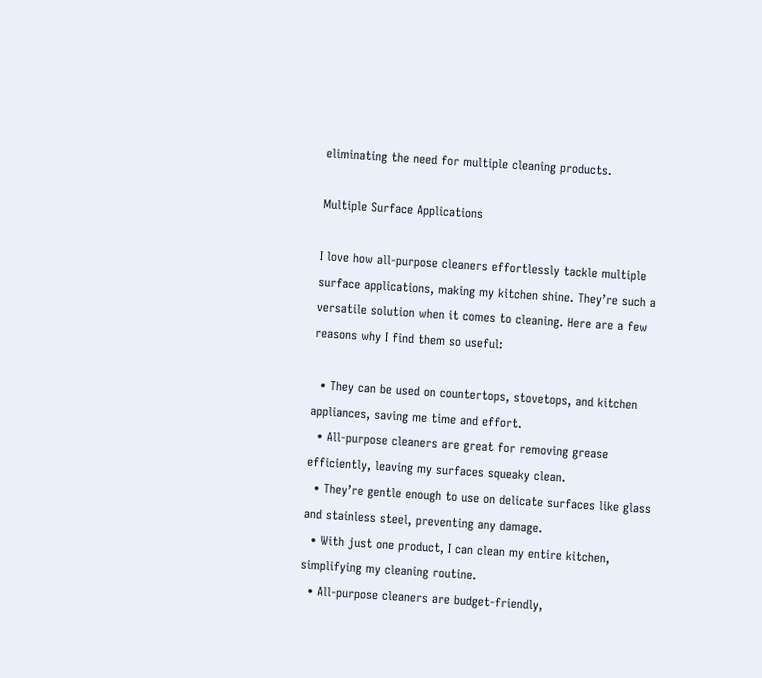eliminating the need for multiple cleaning products.

Multiple Surface Applications

I love how all-purpose cleaners effortlessly tackle multiple surface applications, making my kitchen shine. They’re such a versatile solution when it comes to cleaning. Here are a few reasons why I find them so useful:

  • They can be used on countertops, stovetops, and kitchen appliances, saving me time and effort.
  • All-purpose cleaners are great for removing grease efficiently, leaving my surfaces squeaky clean.
  • They’re gentle enough to use on delicate surfaces like glass and stainless steel, preventing any damage.
  • With just one product, I can clean my entire kitchen, simplifying my cleaning routine.
  • All-purpose cleaners are budget-friendly,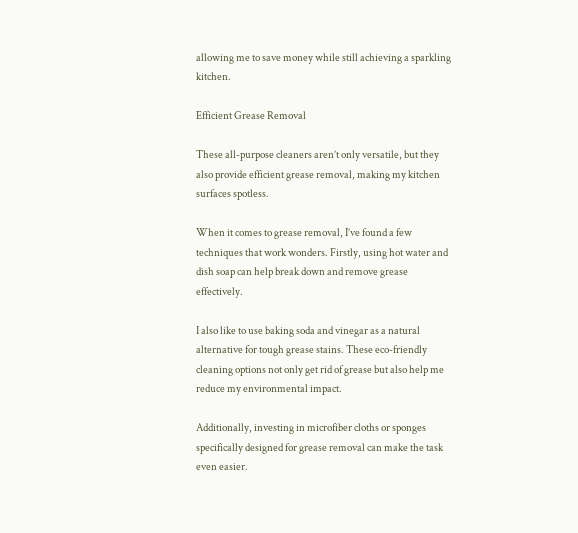allowing me to save money while still achieving a sparkling kitchen.

Efficient Grease Removal

These all-purpose cleaners aren’t only versatile, but they also provide efficient grease removal, making my kitchen surfaces spotless.

When it comes to grease removal, I’ve found a few techniques that work wonders. Firstly, using hot water and dish soap can help break down and remove grease effectively.

I also like to use baking soda and vinegar as a natural alternative for tough grease stains. These eco-friendly cleaning options not only get rid of grease but also help me reduce my environmental impact.

Additionally, investing in microfiber cloths or sponges specifically designed for grease removal can make the task even easier.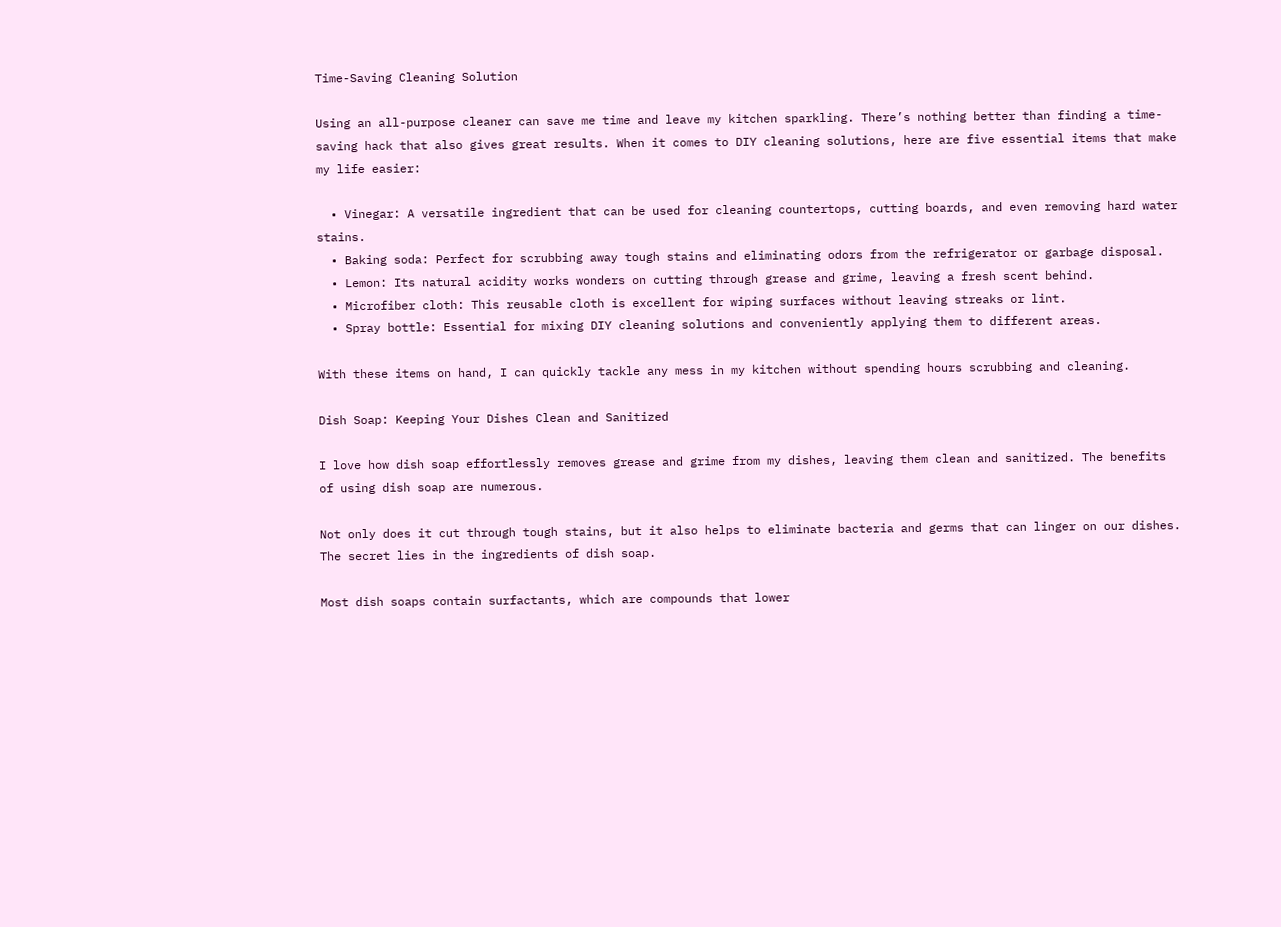Time-Saving Cleaning Solution

Using an all-purpose cleaner can save me time and leave my kitchen sparkling. There’s nothing better than finding a time-saving hack that also gives great results. When it comes to DIY cleaning solutions, here are five essential items that make my life easier:

  • Vinegar: A versatile ingredient that can be used for cleaning countertops, cutting boards, and even removing hard water stains.
  • Baking soda: Perfect for scrubbing away tough stains and eliminating odors from the refrigerator or garbage disposal.
  • Lemon: Its natural acidity works wonders on cutting through grease and grime, leaving a fresh scent behind.
  • Microfiber cloth: This reusable cloth is excellent for wiping surfaces without leaving streaks or lint.
  • Spray bottle: Essential for mixing DIY cleaning solutions and conveniently applying them to different areas.

With these items on hand, I can quickly tackle any mess in my kitchen without spending hours scrubbing and cleaning.

Dish Soap: Keeping Your Dishes Clean and Sanitized

I love how dish soap effortlessly removes grease and grime from my dishes, leaving them clean and sanitized. The benefits of using dish soap are numerous.

Not only does it cut through tough stains, but it also helps to eliminate bacteria and germs that can linger on our dishes. The secret lies in the ingredients of dish soap.

Most dish soaps contain surfactants, which are compounds that lower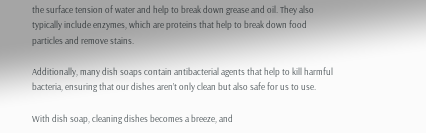the surface tension of water and help to break down grease and oil. They also typically include enzymes, which are proteins that help to break down food particles and remove stains.

Additionally, many dish soaps contain antibacterial agents that help to kill harmful bacteria, ensuring that our dishes aren’t only clean but also safe for us to use.

With dish soap, cleaning dishes becomes a breeze, and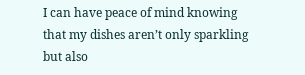I can have peace of mind knowing that my dishes aren’t only sparkling but also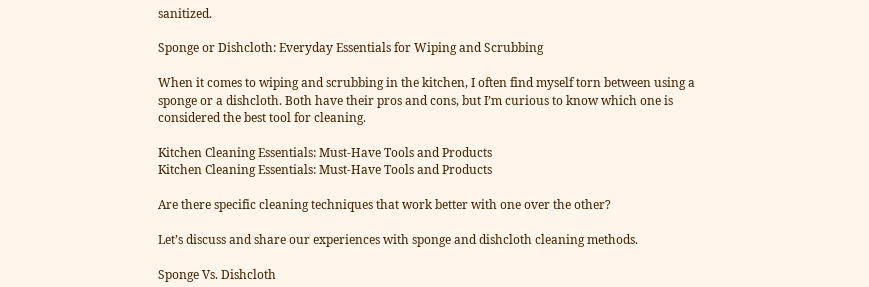sanitized.

Sponge or Dishcloth: Everyday Essentials for Wiping and Scrubbing

When it comes to wiping and scrubbing in the kitchen, I often find myself torn between using a sponge or a dishcloth. Both have their pros and cons, but I’m curious to know which one is considered the best tool for cleaning.

Kitchen Cleaning Essentials: Must-Have Tools and Products
Kitchen Cleaning Essentials: Must-Have Tools and Products

Are there specific cleaning techniques that work better with one over the other?

Let’s discuss and share our experiences with sponge and dishcloth cleaning methods.

Sponge Vs. Dishcloth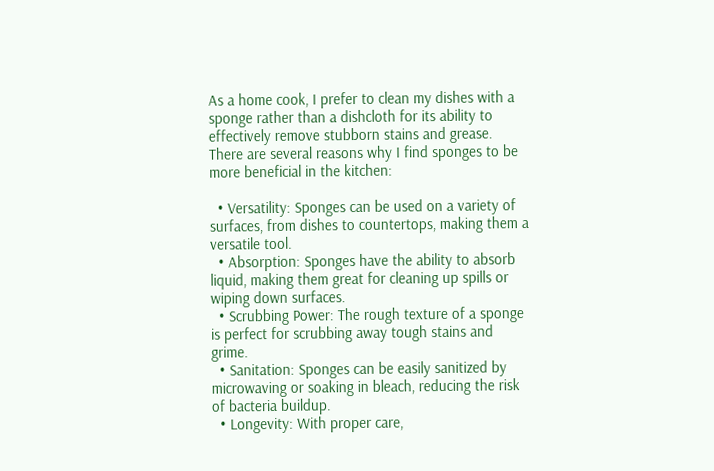As a home cook, I prefer to clean my dishes with a sponge rather than a dishcloth for its ability to effectively remove stubborn stains and grease. There are several reasons why I find sponges to be more beneficial in the kitchen:

  • Versatility: Sponges can be used on a variety of surfaces, from dishes to countertops, making them a versatile tool.
  • Absorption: Sponges have the ability to absorb liquid, making them great for cleaning up spills or wiping down surfaces.
  • Scrubbing Power: The rough texture of a sponge is perfect for scrubbing away tough stains and grime.
  • Sanitation: Sponges can be easily sanitized by microwaving or soaking in bleach, reducing the risk of bacteria buildup.
  • Longevity: With proper care,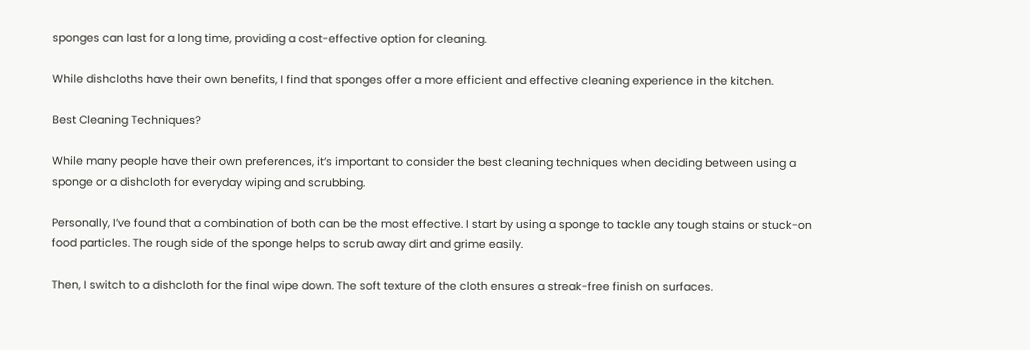sponges can last for a long time, providing a cost-effective option for cleaning.

While dishcloths have their own benefits, I find that sponges offer a more efficient and effective cleaning experience in the kitchen.

Best Cleaning Techniques?

While many people have their own preferences, it’s important to consider the best cleaning techniques when deciding between using a sponge or a dishcloth for everyday wiping and scrubbing.

Personally, I’ve found that a combination of both can be the most effective. I start by using a sponge to tackle any tough stains or stuck-on food particles. The rough side of the sponge helps to scrub away dirt and grime easily.

Then, I switch to a dishcloth for the final wipe down. The soft texture of the cloth ensures a streak-free finish on surfaces.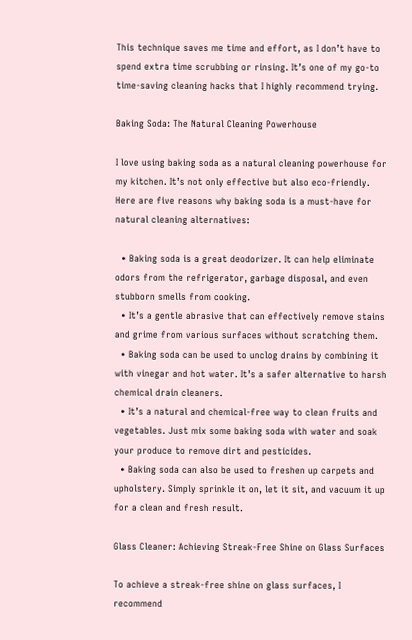This technique saves me time and effort, as I don’t have to spend extra time scrubbing or rinsing. It’s one of my go-to time-saving cleaning hacks that I highly recommend trying.

Baking Soda: The Natural Cleaning Powerhouse

I love using baking soda as a natural cleaning powerhouse for my kitchen. It’s not only effective but also eco-friendly. Here are five reasons why baking soda is a must-have for natural cleaning alternatives:

  • Baking soda is a great deodorizer. It can help eliminate odors from the refrigerator, garbage disposal, and even stubborn smells from cooking.
  • It’s a gentle abrasive that can effectively remove stains and grime from various surfaces without scratching them.
  • Baking soda can be used to unclog drains by combining it with vinegar and hot water. It’s a safer alternative to harsh chemical drain cleaners.
  • It’s a natural and chemical-free way to clean fruits and vegetables. Just mix some baking soda with water and soak your produce to remove dirt and pesticides.
  • Baking soda can also be used to freshen up carpets and upholstery. Simply sprinkle it on, let it sit, and vacuum it up for a clean and fresh result.

Glass Cleaner: Achieving Streak-Free Shine on Glass Surfaces

To achieve a streak-free shine on glass surfaces, I recommend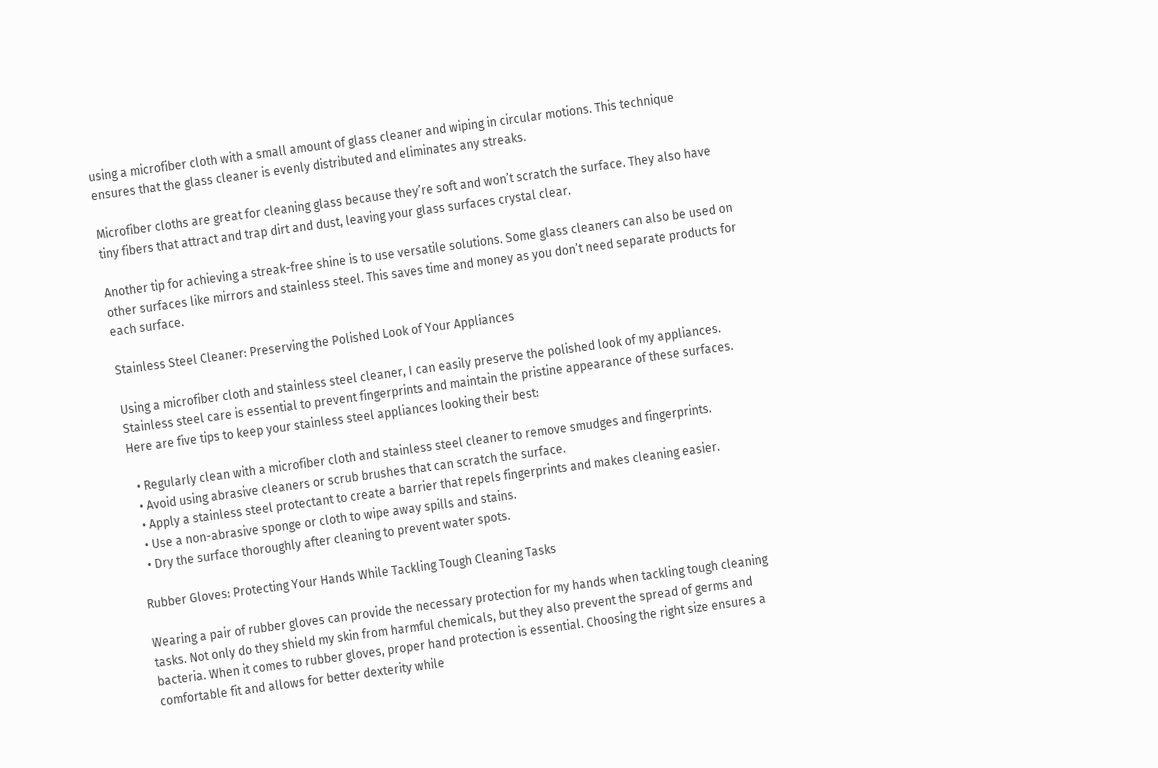using a microfiber cloth with a small amount of glass cleaner and wiping in circular motions. This technique ensures that the glass cleaner is evenly distributed and eliminates any streaks.

Microfiber cloths are great for cleaning glass because they’re soft and won’t scratch the surface. They also have tiny fibers that attract and trap dirt and dust, leaving your glass surfaces crystal clear.

Another tip for achieving a streak-free shine is to use versatile solutions. Some glass cleaners can also be used on other surfaces like mirrors and stainless steel. This saves time and money as you don’t need separate products for each surface.

Stainless Steel Cleaner: Preserving the Polished Look of Your Appliances

Using a microfiber cloth and stainless steel cleaner, I can easily preserve the polished look of my appliances. Stainless steel care is essential to prevent fingerprints and maintain the pristine appearance of these surfaces. Here are five tips to keep your stainless steel appliances looking their best:

  • Regularly clean with a microfiber cloth and stainless steel cleaner to remove smudges and fingerprints.
  • Avoid using abrasive cleaners or scrub brushes that can scratch the surface.
  • Apply a stainless steel protectant to create a barrier that repels fingerprints and makes cleaning easier.
  • Use a non-abrasive sponge or cloth to wipe away spills and stains.
  • Dry the surface thoroughly after cleaning to prevent water spots.

Rubber Gloves: Protecting Your Hands While Tackling Tough Cleaning Tasks

Wearing a pair of rubber gloves can provide the necessary protection for my hands when tackling tough cleaning tasks. Not only do they shield my skin from harmful chemicals, but they also prevent the spread of germs and bacteria. When it comes to rubber gloves, proper hand protection is essential. Choosing the right size ensures a comfortable fit and allows for better dexterity while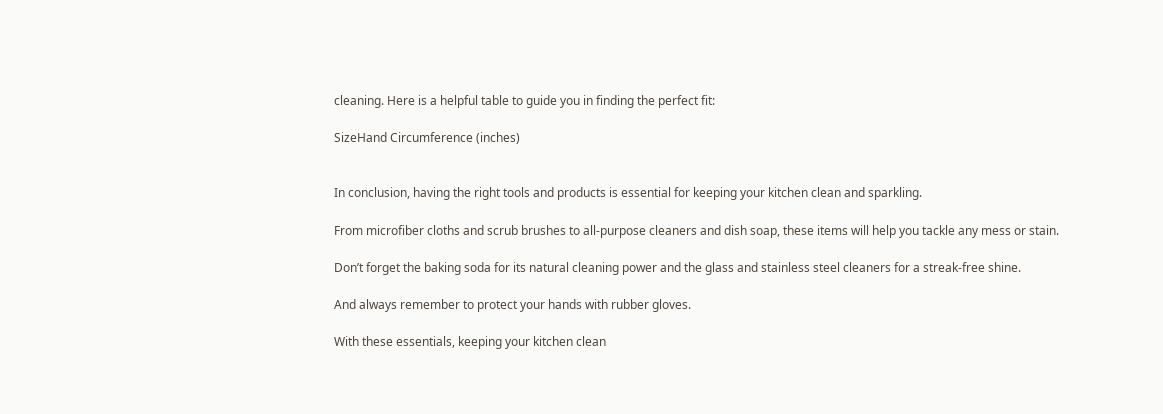cleaning. Here is a helpful table to guide you in finding the perfect fit:

SizeHand Circumference (inches)


In conclusion, having the right tools and products is essential for keeping your kitchen clean and sparkling.

From microfiber cloths and scrub brushes to all-purpose cleaners and dish soap, these items will help you tackle any mess or stain.

Don’t forget the baking soda for its natural cleaning power and the glass and stainless steel cleaners for a streak-free shine.

And always remember to protect your hands with rubber gloves.

With these essentials, keeping your kitchen clean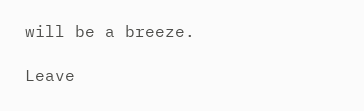will be a breeze.

Leave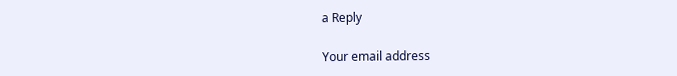a Reply

Your email address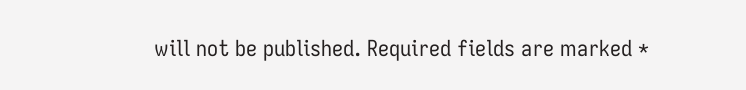will not be published. Required fields are marked *